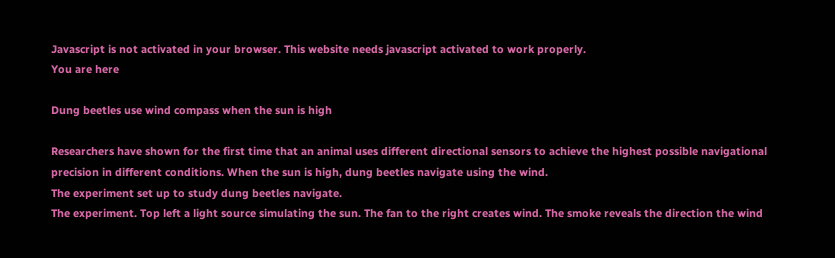Javascript is not activated in your browser. This website needs javascript activated to work properly.
You are here

Dung beetles use wind compass when the sun is high

Researchers have shown for the first time that an animal uses different directional sensors to achieve the highest possible navigational precision in different conditions. When the sun is high, dung beetles navigate using the wind.
The experiment set up to study dung beetles navigate.
The experiment. Top left a light source simulating the sun. The fan to the right creates wind. The smoke reveals the direction the wind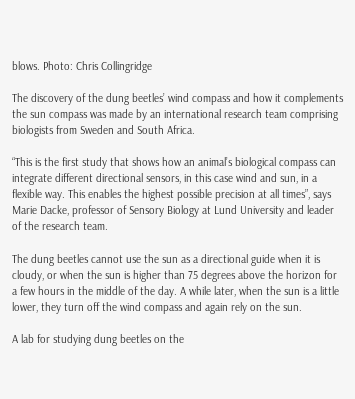blows. Photo: Chris Collingridge

The discovery of the dung beetles’ wind compass and how it complements the sun compass was made by an international research team comprising biologists from Sweden and South Africa.

“This is the first study that shows how an animal’s biological compass can integrate different directional sensors, in this case wind and sun, in a flexible way. This enables the highest possible precision at all times”, says Marie Dacke, professor of Sensory Biology at Lund University and leader of the research team.

The dung beetles cannot use the sun as a directional guide when it is cloudy, or when the sun is higher than 75 degrees above the horizon for a few hours in the middle of the day. A while later, when the sun is a little lower, they turn off the wind compass and again rely on the sun.

A lab for studying dung beetles on the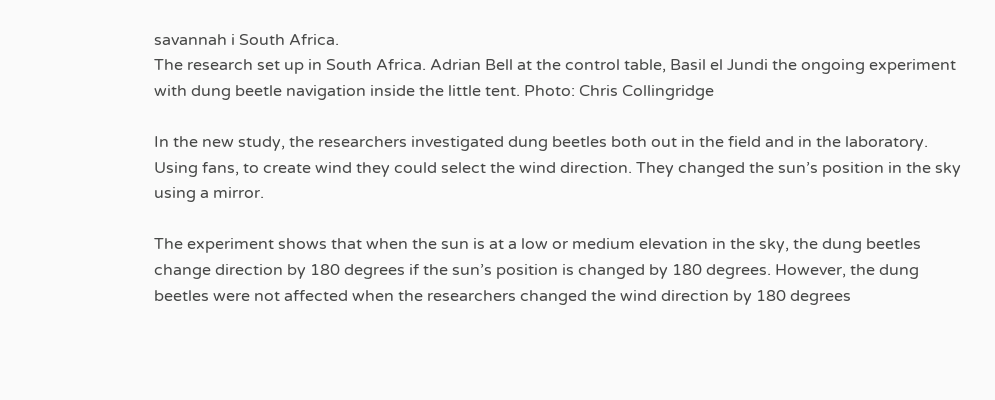savannah i South Africa.
The research set up in South Africa. Adrian Bell at the control table, Basil el Jundi the ongoing experiment with dung beetle navigation inside the little tent. Photo: Chris Collingridge

In the new study, the researchers investigated dung beetles both out in the field and in the laboratory. Using fans, to create wind they could select the wind direction. They changed the sun’s position in the sky using a mirror.

The experiment shows that when the sun is at a low or medium elevation in the sky, the dung beetles change direction by 180 degrees if the sun’s position is changed by 180 degrees. However, the dung beetles were not affected when the researchers changed the wind direction by 180 degrees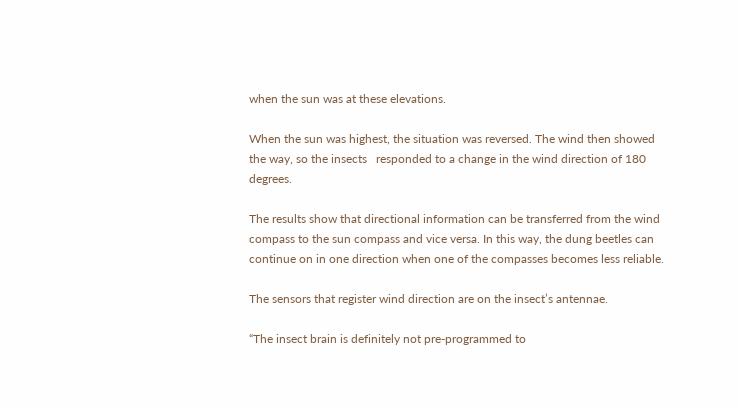when the sun was at these elevations.

When the sun was highest, the situation was reversed. The wind then showed the way, so the insects   responded to a change in the wind direction of 180 degrees.

The results show that directional information can be transferred from the wind compass to the sun compass and vice versa. In this way, the dung beetles can continue on in one direction when one of the compasses becomes less reliable.

The sensors that register wind direction are on the insect’s antennae.

“The insect brain is definitely not pre-programmed to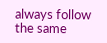always follow the same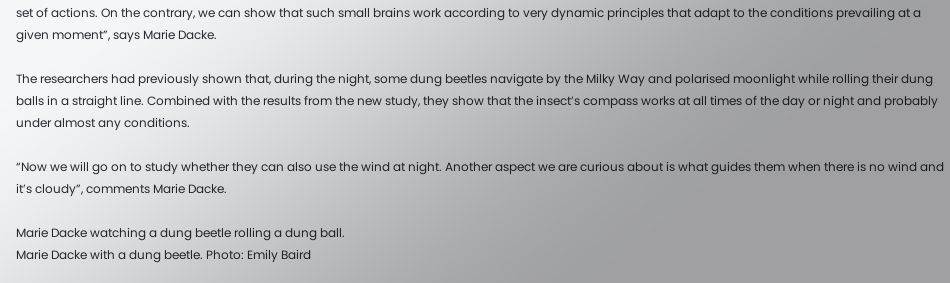set of actions. On the contrary, we can show that such small brains work according to very dynamic principles that adapt to the conditions prevailing at a given moment”, says Marie Dacke.

The researchers had previously shown that, during the night, some dung beetles navigate by the Milky Way and polarised moonlight while rolling their dung balls in a straight line. Combined with the results from the new study, they show that the insect’s compass works at all times of the day or night and probably under almost any conditions.

“Now we will go on to study whether they can also use the wind at night. Another aspect we are curious about is what guides them when there is no wind and it’s cloudy”, comments Marie Dacke.

Marie Dacke watching a dung beetle rolling a dung ball.
Marie Dacke with a dung beetle. Photo: Emily Baird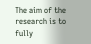The aim of the research is to fully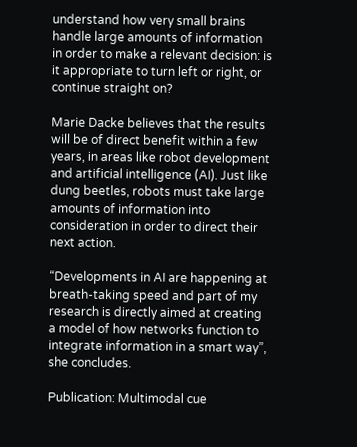understand how very small brains handle large amounts of information in order to make a relevant decision: is it appropriate to turn left or right, or continue straight on?

Marie Dacke believes that the results will be of direct benefit within a few years, in areas like robot development and artificial intelligence (AI). Just like dung beetles, robots must take large amounts of information into consideration in order to direct their next action.

“Developments in AI are happening at breath-taking speed and part of my research is directly aimed at creating a model of how networks function to integrate information in a smart way”, she concludes.

Publication: Multimodal cue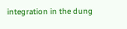integration in the dung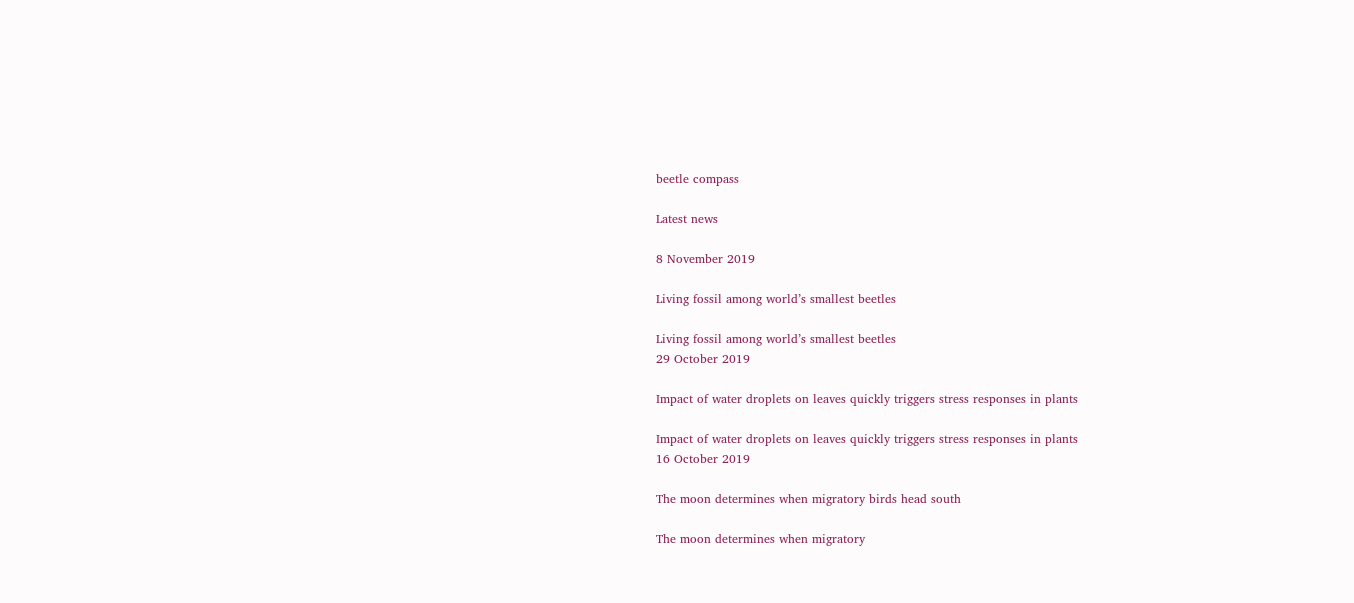beetle compass

Latest news

8 November 2019

Living fossil among world’s smallest beetles

Living fossil among world’s smallest beetles
29 October 2019

Impact of water droplets on leaves quickly triggers stress responses in plants

Impact of water droplets on leaves quickly triggers stress responses in plants
16 October 2019

The moon determines when migratory birds head south

The moon determines when migratory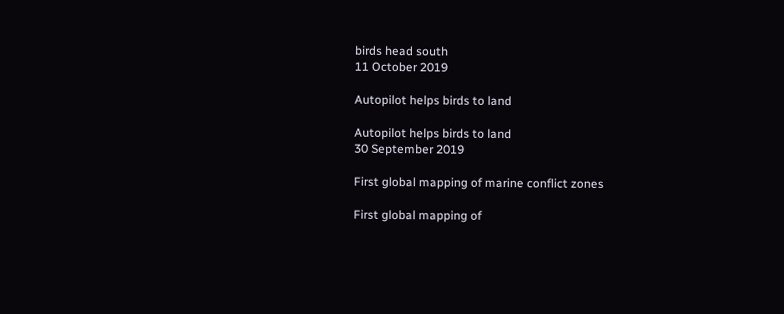birds head south
11 October 2019

Autopilot helps birds to land

Autopilot helps birds to land
30 September 2019

First global mapping of marine conflict zones

First global mapping of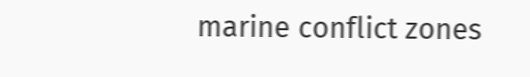marine conflict zones